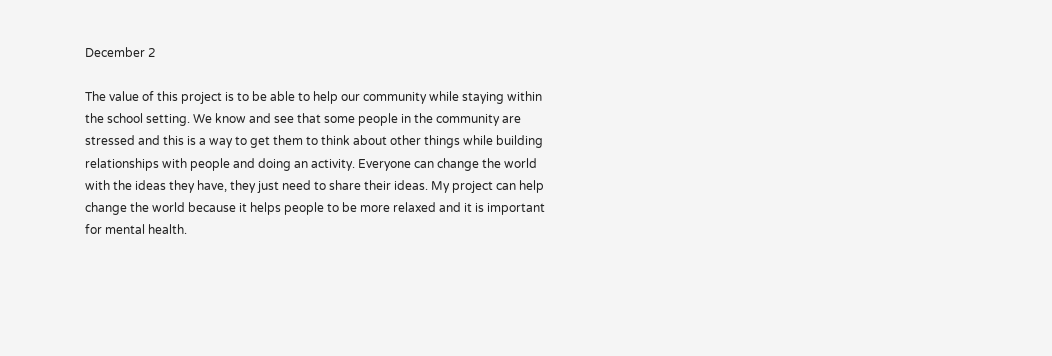December 2

The value of this project is to be able to help our community while staying within the school setting. We know and see that some people in the community are stressed and this is a way to get them to think about other things while building relationships with people and doing an activity. Everyone can change the world with the ideas they have, they just need to share their ideas. My project can help change the world because it helps people to be more relaxed and it is important for mental health.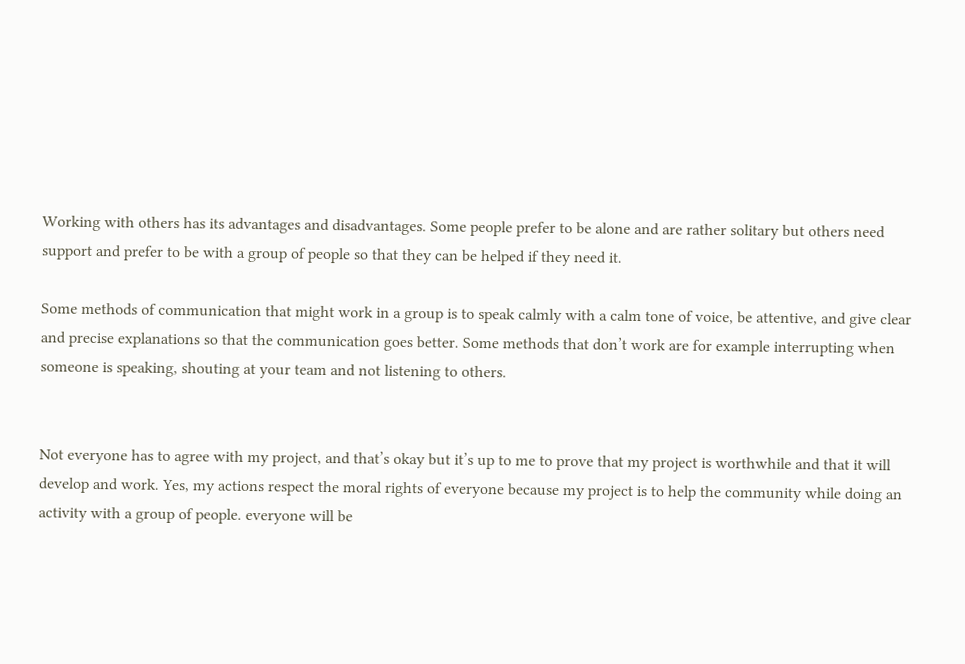Working with others has its advantages and disadvantages. Some people prefer to be alone and are rather solitary but others need support and prefer to be with a group of people so that they can be helped if they need it.

Some methods of communication that might work in a group is to speak calmly with a calm tone of voice, be attentive, and give clear and precise explanations so that the communication goes better. Some methods that don’t work are for example interrupting when someone is speaking, shouting at your team and not listening to others.


Not everyone has to agree with my project, and that’s okay but it’s up to me to prove that my project is worthwhile and that it will develop and work. Yes, my actions respect the moral rights of everyone because my project is to help the community while doing an activity with a group of people. everyone will be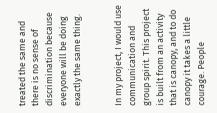treated the same and there is no sense of discrimination because everyone will be doing exactly the same thing.


In my project, I would use communication and group spirit. This project is built from an activity that is canopy, and to do canopy it takes a little courage. People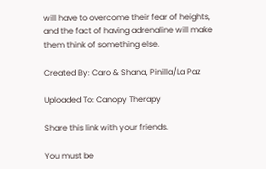will have to overcome their fear of heights, and the fact of having adrenaline will make them think of something else.

Created By: Caro & Shana, Pinilla/La Paz

Uploaded To: Canopy Therapy

Share this link with your friends.

You must be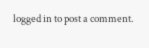logged in to post a comment.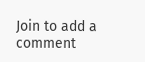Join to add a comment